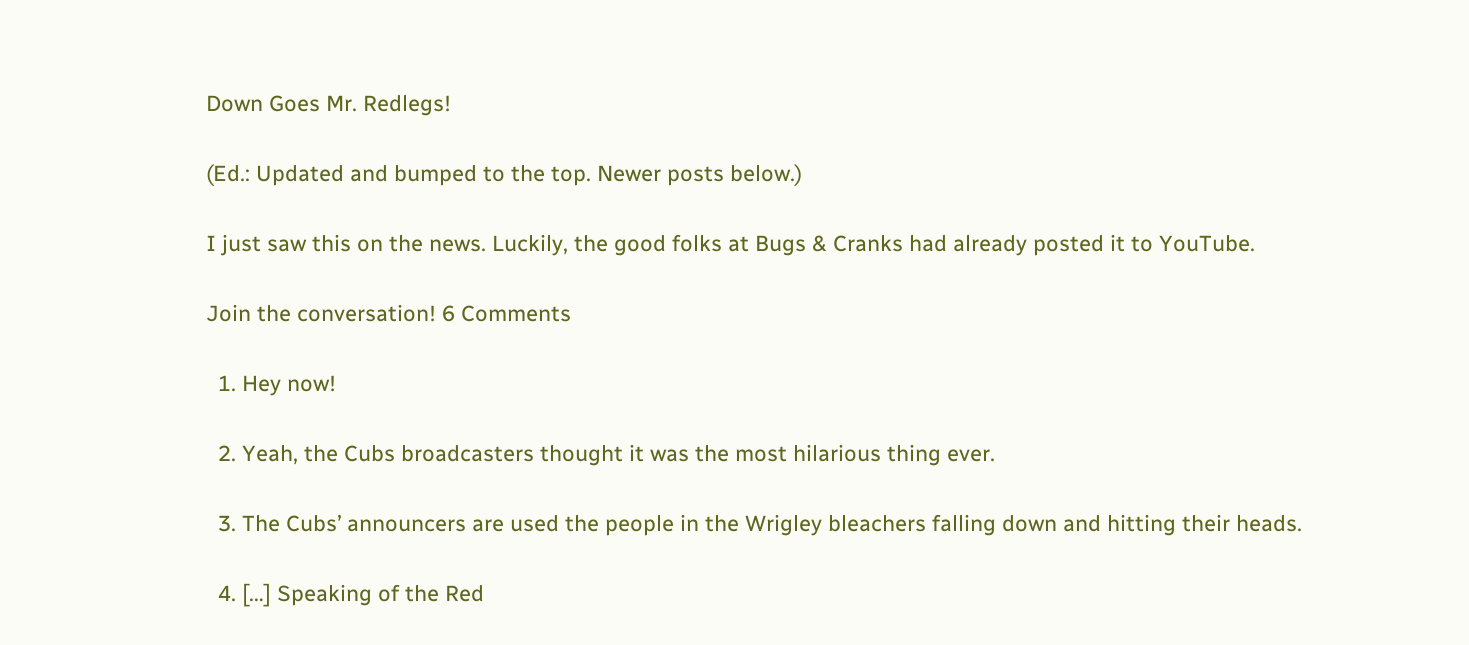Down Goes Mr. Redlegs!

(Ed.: Updated and bumped to the top. Newer posts below.)

I just saw this on the news. Luckily, the good folks at Bugs & Cranks had already posted it to YouTube.

Join the conversation! 6 Comments

  1. Hey now!

  2. Yeah, the Cubs broadcasters thought it was the most hilarious thing ever.

  3. The Cubs’ announcers are used the people in the Wrigley bleachers falling down and hitting their heads.

  4. […] Speaking of the Red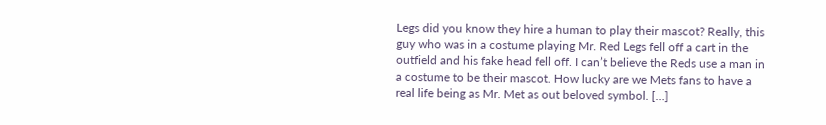Legs did you know they hire a human to play their mascot? Really, this guy who was in a costume playing Mr. Red Legs fell off a cart in the outfield and his fake head fell off. I can’t believe the Reds use a man in a costume to be their mascot. How lucky are we Mets fans to have a real life being as Mr. Met as out beloved symbol. […]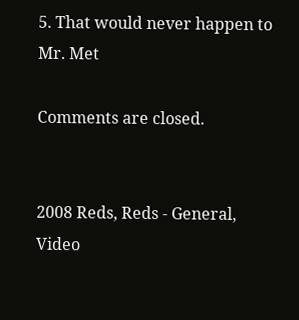5. That would never happen to Mr. Met

Comments are closed.


2008 Reds, Reds - General, Video